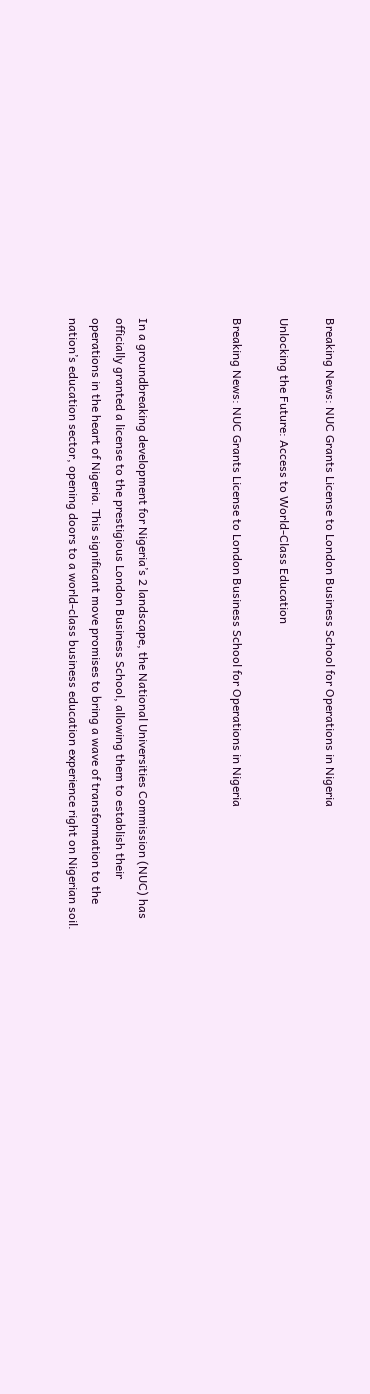Breaking News: NUC Grants License to London Business School for Operations in Nigeria

Unlocking the Future: Access to World-Class Education

Breaking News: NUC Grants License to London Business School for Operations in Nigeria



In a groundbreaking development for Nigeria’s 2 landscape, the National Universities Commission (NUC) has officially granted a license to the prestigious London Business School, allowing them to establish their operations in the heart of Nigeria. This significant move promises to bring a wave of transformation to the nation’s education sector, opening doors to a world-class business education experience right on Nigerian soil.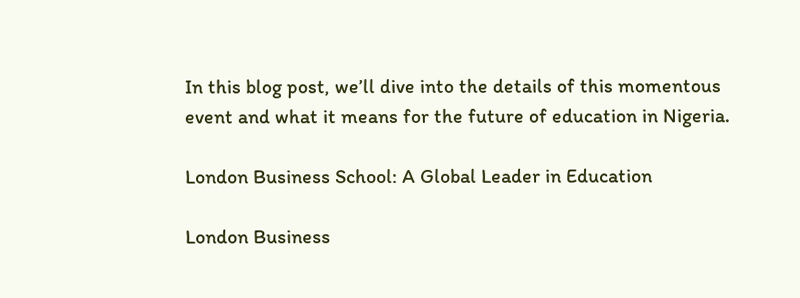In this blog post, we’ll dive into the details of this momentous event and what it means for the future of education in Nigeria.

London Business School: A Global Leader in Education

London Business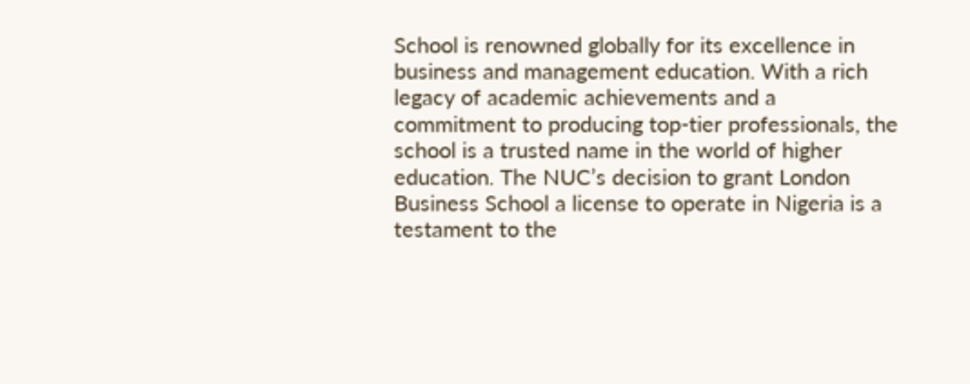School is renowned globally for its excellence in business and management education. With a rich legacy of academic achievements and a commitment to producing top-tier professionals, the school is a trusted name in the world of higher education. The NUC’s decision to grant London Business School a license to operate in Nigeria is a testament to the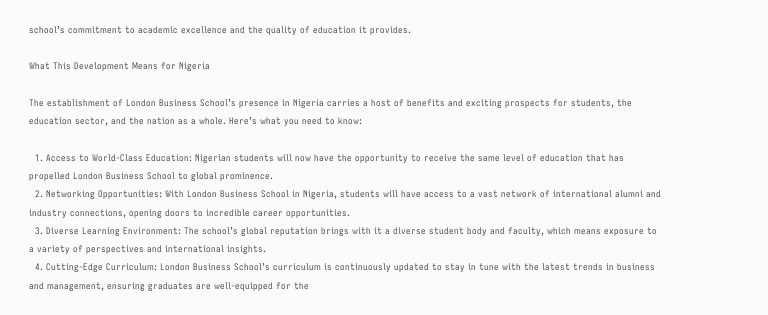school’s commitment to academic excellence and the quality of education it provides.

What This Development Means for Nigeria

The establishment of London Business School’s presence in Nigeria carries a host of benefits and exciting prospects for students, the education sector, and the nation as a whole. Here’s what you need to know:

  1. Access to World-Class Education: Nigerian students will now have the opportunity to receive the same level of education that has propelled London Business School to global prominence.
  2. Networking Opportunities: With London Business School in Nigeria, students will have access to a vast network of international alumni and industry connections, opening doors to incredible career opportunities.
  3. Diverse Learning Environment: The school’s global reputation brings with it a diverse student body and faculty, which means exposure to a variety of perspectives and international insights.
  4. Cutting-Edge Curriculum: London Business School’s curriculum is continuously updated to stay in tune with the latest trends in business and management, ensuring graduates are well-equipped for the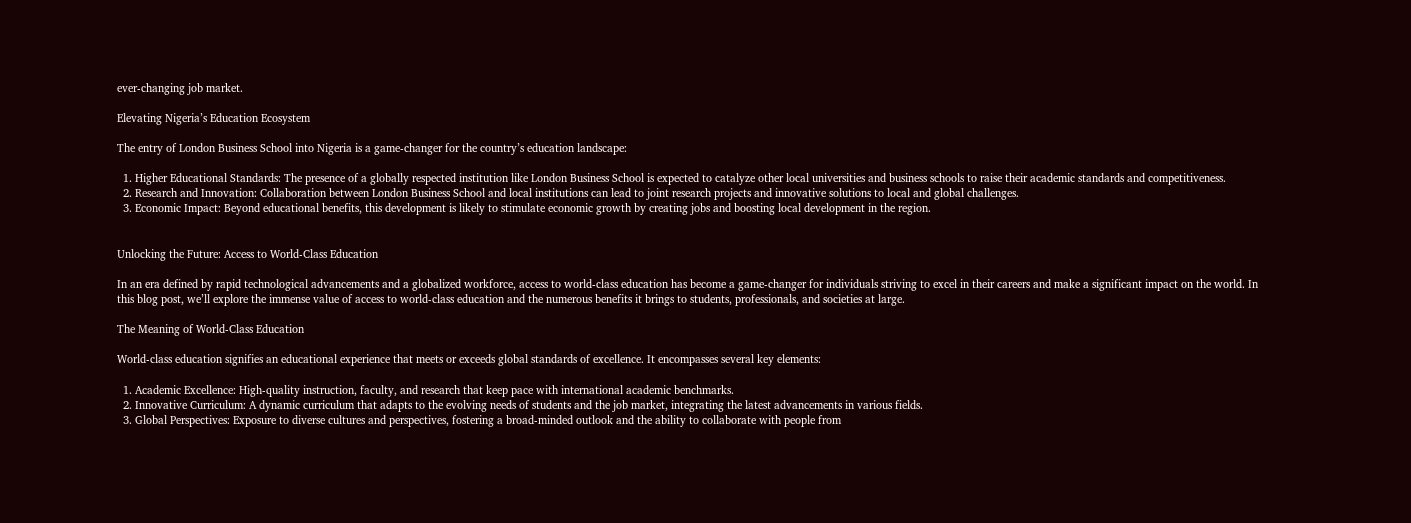ever-changing job market.

Elevating Nigeria’s Education Ecosystem

The entry of London Business School into Nigeria is a game-changer for the country’s education landscape:

  1. Higher Educational Standards: The presence of a globally respected institution like London Business School is expected to catalyze other local universities and business schools to raise their academic standards and competitiveness.
  2. Research and Innovation: Collaboration between London Business School and local institutions can lead to joint research projects and innovative solutions to local and global challenges.
  3. Economic Impact: Beyond educational benefits, this development is likely to stimulate economic growth by creating jobs and boosting local development in the region.


Unlocking the Future: Access to World-Class Education

In an era defined by rapid technological advancements and a globalized workforce, access to world-class education has become a game-changer for individuals striving to excel in their careers and make a significant impact on the world. In this blog post, we’ll explore the immense value of access to world-class education and the numerous benefits it brings to students, professionals, and societies at large.

The Meaning of World-Class Education

World-class education signifies an educational experience that meets or exceeds global standards of excellence. It encompasses several key elements:

  1. Academic Excellence: High-quality instruction, faculty, and research that keep pace with international academic benchmarks.
  2. Innovative Curriculum: A dynamic curriculum that adapts to the evolving needs of students and the job market, integrating the latest advancements in various fields.
  3. Global Perspectives: Exposure to diverse cultures and perspectives, fostering a broad-minded outlook and the ability to collaborate with people from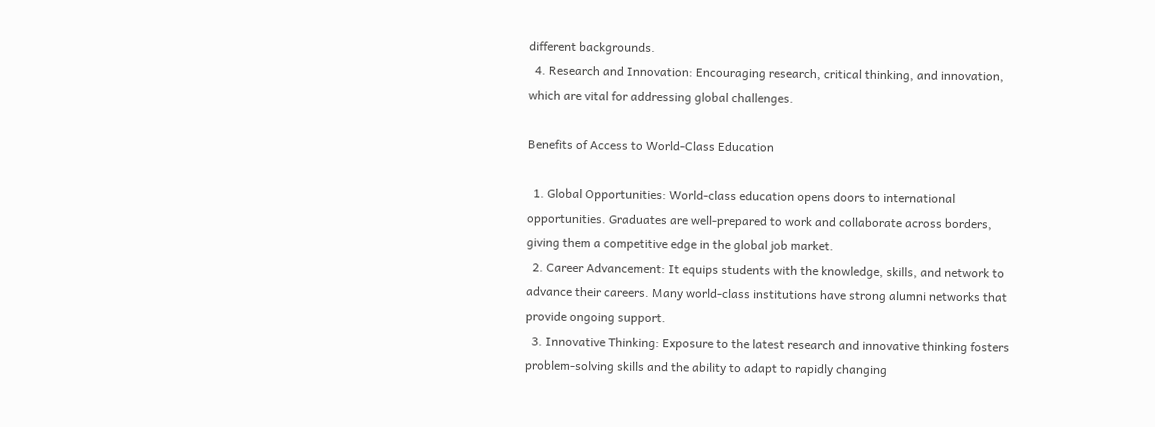different backgrounds.
  4. Research and Innovation: Encouraging research, critical thinking, and innovation, which are vital for addressing global challenges.

Benefits of Access to World-Class Education

  1. Global Opportunities: World-class education opens doors to international opportunities. Graduates are well-prepared to work and collaborate across borders, giving them a competitive edge in the global job market.
  2. Career Advancement: It equips students with the knowledge, skills, and network to advance their careers. Many world-class institutions have strong alumni networks that provide ongoing support.
  3. Innovative Thinking: Exposure to the latest research and innovative thinking fosters problem-solving skills and the ability to adapt to rapidly changing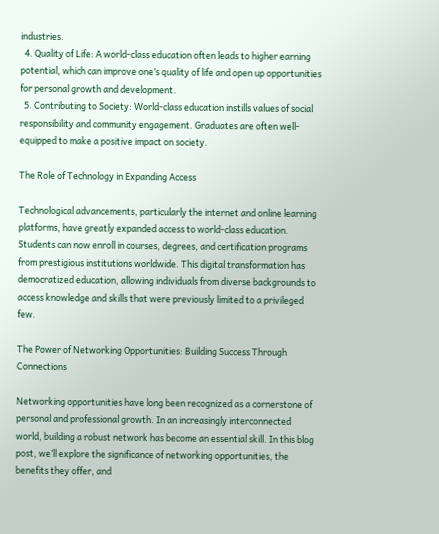industries.
  4. Quality of Life: A world-class education often leads to higher earning potential, which can improve one’s quality of life and open up opportunities for personal growth and development.
  5. Contributing to Society: World-class education instills values of social responsibility and community engagement. Graduates are often well-equipped to make a positive impact on society.

The Role of Technology in Expanding Access

Technological advancements, particularly the internet and online learning platforms, have greatly expanded access to world-class education. Students can now enroll in courses, degrees, and certification programs from prestigious institutions worldwide. This digital transformation has democratized education, allowing individuals from diverse backgrounds to access knowledge and skills that were previously limited to a privileged few.

The Power of Networking Opportunities: Building Success Through Connections

Networking opportunities have long been recognized as a cornerstone of personal and professional growth. In an increasingly interconnected world, building a robust network has become an essential skill. In this blog post, we’ll explore the significance of networking opportunities, the benefits they offer, and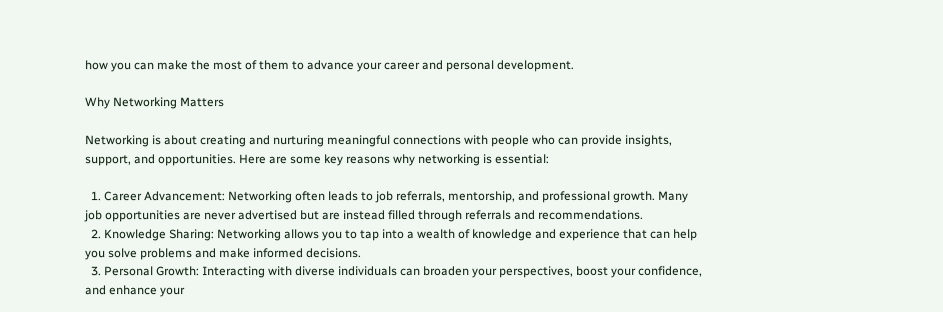how you can make the most of them to advance your career and personal development.

Why Networking Matters

Networking is about creating and nurturing meaningful connections with people who can provide insights, support, and opportunities. Here are some key reasons why networking is essential:

  1. Career Advancement: Networking often leads to job referrals, mentorship, and professional growth. Many job opportunities are never advertised but are instead filled through referrals and recommendations.
  2. Knowledge Sharing: Networking allows you to tap into a wealth of knowledge and experience that can help you solve problems and make informed decisions.
  3. Personal Growth: Interacting with diverse individuals can broaden your perspectives, boost your confidence, and enhance your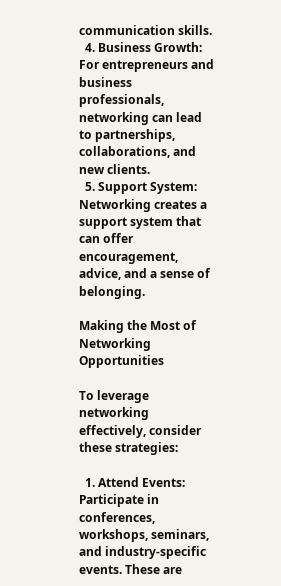communication skills.
  4. Business Growth: For entrepreneurs and business professionals, networking can lead to partnerships, collaborations, and new clients.
  5. Support System: Networking creates a support system that can offer encouragement, advice, and a sense of belonging.

Making the Most of Networking Opportunities

To leverage networking effectively, consider these strategies:

  1. Attend Events: Participate in conferences, workshops, seminars, and industry-specific events. These are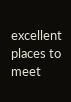excellent places to meet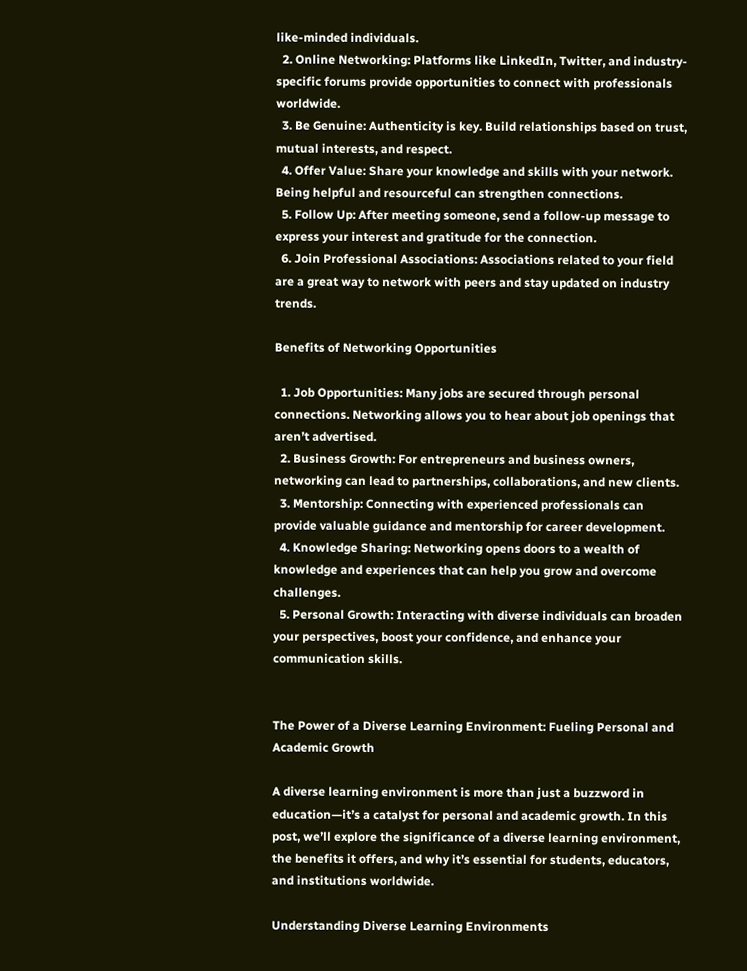like-minded individuals.
  2. Online Networking: Platforms like LinkedIn, Twitter, and industry-specific forums provide opportunities to connect with professionals worldwide.
  3. Be Genuine: Authenticity is key. Build relationships based on trust, mutual interests, and respect.
  4. Offer Value: Share your knowledge and skills with your network. Being helpful and resourceful can strengthen connections.
  5. Follow Up: After meeting someone, send a follow-up message to express your interest and gratitude for the connection.
  6. Join Professional Associations: Associations related to your field are a great way to network with peers and stay updated on industry trends.

Benefits of Networking Opportunities

  1. Job Opportunities: Many jobs are secured through personal connections. Networking allows you to hear about job openings that aren’t advertised.
  2. Business Growth: For entrepreneurs and business owners, networking can lead to partnerships, collaborations, and new clients.
  3. Mentorship: Connecting with experienced professionals can provide valuable guidance and mentorship for career development.
  4. Knowledge Sharing: Networking opens doors to a wealth of knowledge and experiences that can help you grow and overcome challenges.
  5. Personal Growth: Interacting with diverse individuals can broaden your perspectives, boost your confidence, and enhance your communication skills.


The Power of a Diverse Learning Environment: Fueling Personal and Academic Growth

A diverse learning environment is more than just a buzzword in education—it’s a catalyst for personal and academic growth. In this post, we’ll explore the significance of a diverse learning environment, the benefits it offers, and why it’s essential for students, educators, and institutions worldwide.

Understanding Diverse Learning Environments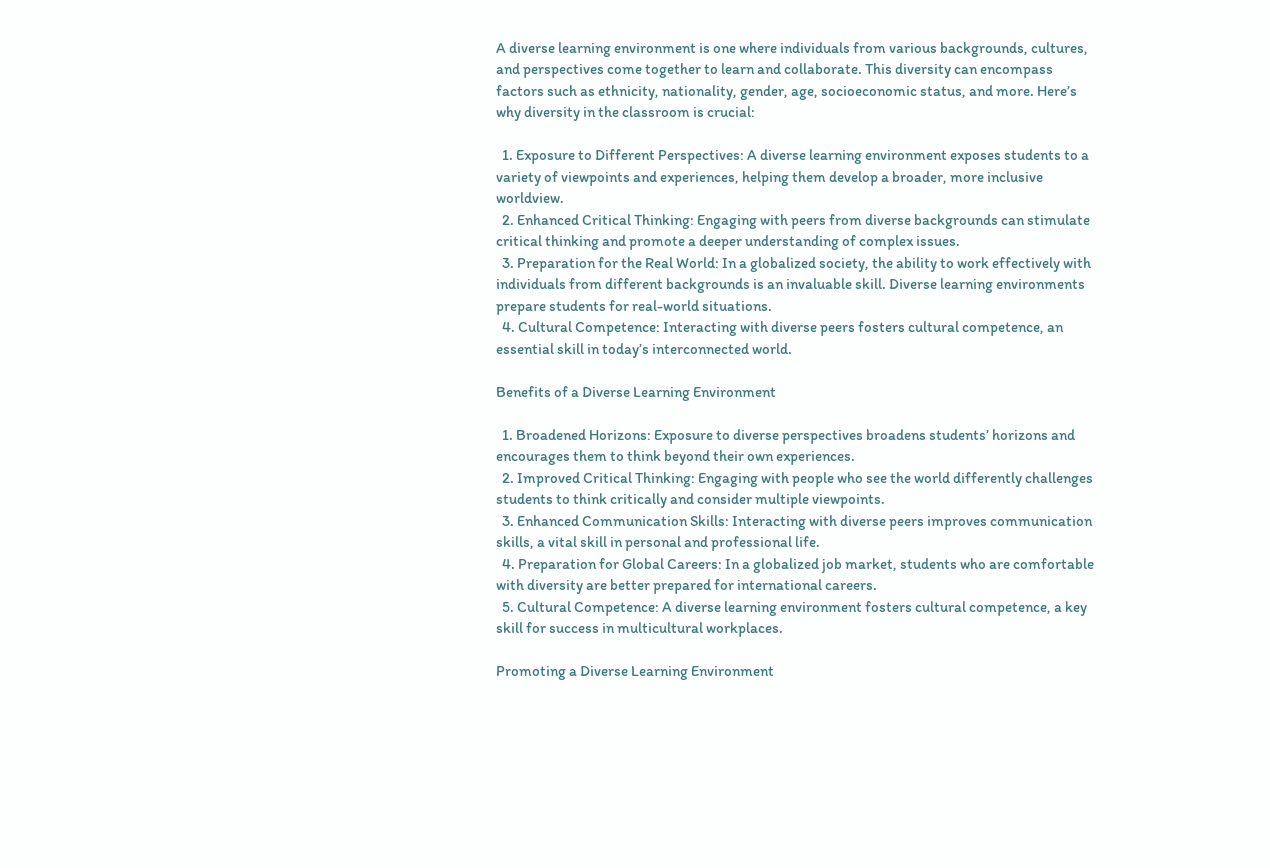A diverse learning environment is one where individuals from various backgrounds, cultures, and perspectives come together to learn and collaborate. This diversity can encompass factors such as ethnicity, nationality, gender, age, socioeconomic status, and more. Here’s why diversity in the classroom is crucial:

  1. Exposure to Different Perspectives: A diverse learning environment exposes students to a variety of viewpoints and experiences, helping them develop a broader, more inclusive worldview.
  2. Enhanced Critical Thinking: Engaging with peers from diverse backgrounds can stimulate critical thinking and promote a deeper understanding of complex issues.
  3. Preparation for the Real World: In a globalized society, the ability to work effectively with individuals from different backgrounds is an invaluable skill. Diverse learning environments prepare students for real-world situations.
  4. Cultural Competence: Interacting with diverse peers fosters cultural competence, an essential skill in today’s interconnected world.

Benefits of a Diverse Learning Environment

  1. Broadened Horizons: Exposure to diverse perspectives broadens students’ horizons and encourages them to think beyond their own experiences.
  2. Improved Critical Thinking: Engaging with people who see the world differently challenges students to think critically and consider multiple viewpoints.
  3. Enhanced Communication Skills: Interacting with diverse peers improves communication skills, a vital skill in personal and professional life.
  4. Preparation for Global Careers: In a globalized job market, students who are comfortable with diversity are better prepared for international careers.
  5. Cultural Competence: A diverse learning environment fosters cultural competence, a key skill for success in multicultural workplaces.

Promoting a Diverse Learning Environment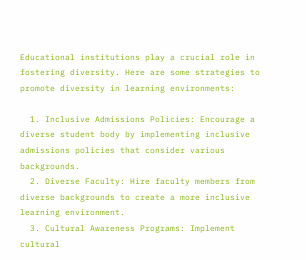Educational institutions play a crucial role in fostering diversity. Here are some strategies to promote diversity in learning environments:

  1. Inclusive Admissions Policies: Encourage a diverse student body by implementing inclusive admissions policies that consider various backgrounds.
  2. Diverse Faculty: Hire faculty members from diverse backgrounds to create a more inclusive learning environment.
  3. Cultural Awareness Programs: Implement cultural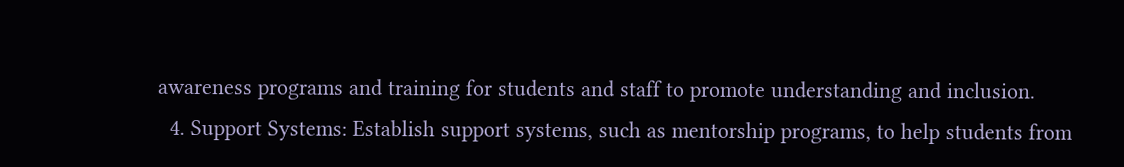awareness programs and training for students and staff to promote understanding and inclusion.
  4. Support Systems: Establish support systems, such as mentorship programs, to help students from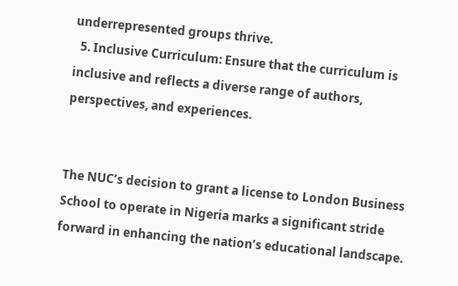underrepresented groups thrive.
  5. Inclusive Curriculum: Ensure that the curriculum is inclusive and reflects a diverse range of authors, perspectives, and experiences.


The NUC’s decision to grant a license to London Business School to operate in Nigeria marks a significant stride forward in enhancing the nation’s educational landscape.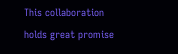This collaboration holds great promise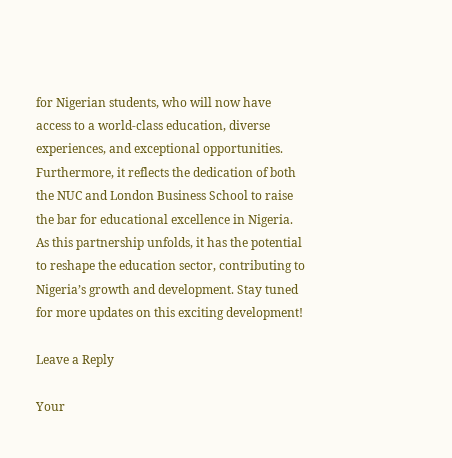for Nigerian students, who will now have access to a world-class education, diverse experiences, and exceptional opportunities. Furthermore, it reflects the dedication of both the NUC and London Business School to raise the bar for educational excellence in Nigeria. As this partnership unfolds, it has the potential to reshape the education sector, contributing to Nigeria’s growth and development. Stay tuned for more updates on this exciting development!

Leave a Reply

Your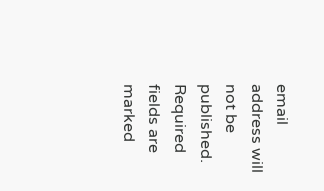email address will not be published. Required fields are marked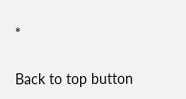*

Back to top button